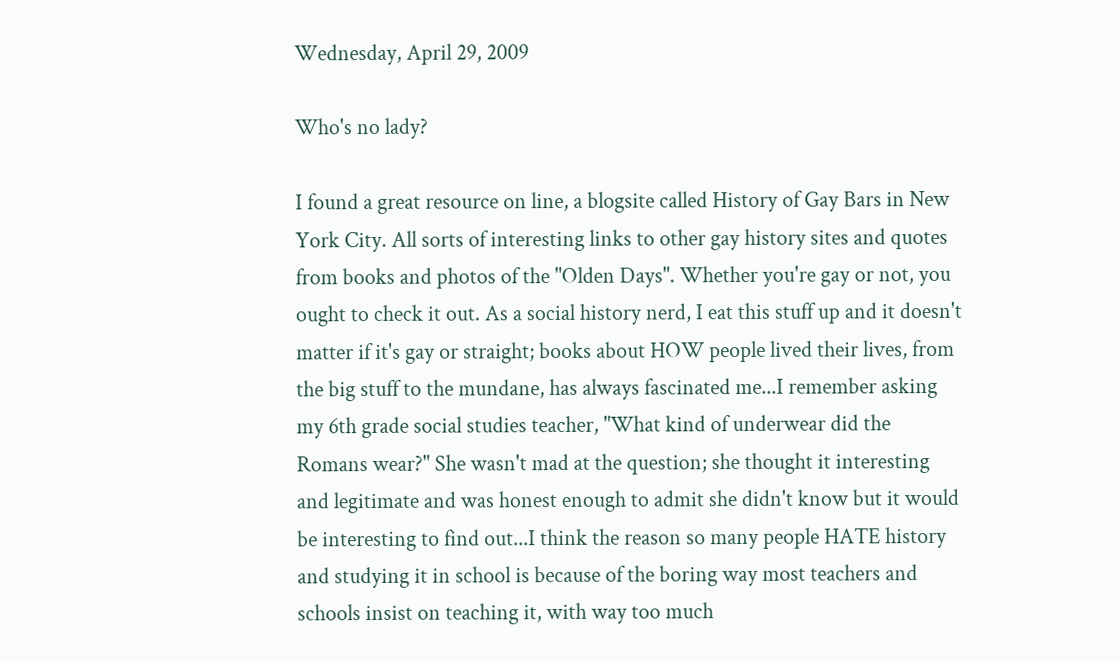Wednesday, April 29, 2009

Who's no lady?

I found a great resource on line, a blogsite called History of Gay Bars in New York City. All sorts of interesting links to other gay history sites and quotes from books and photos of the "Olden Days". Whether you're gay or not, you ought to check it out. As a social history nerd, I eat this stuff up and it doesn't matter if it's gay or straight; books about HOW people lived their lives, from the big stuff to the mundane, has always fascinated me...I remember asking my 6th grade social studies teacher, "What kind of underwear did the Romans wear?" She wasn't mad at the question; she thought it interesting and legitimate and was honest enough to admit she didn't know but it would be interesting to find out...I think the reason so many people HATE history and studying it in school is because of the boring way most teachers and schools insist on teaching it, with way too much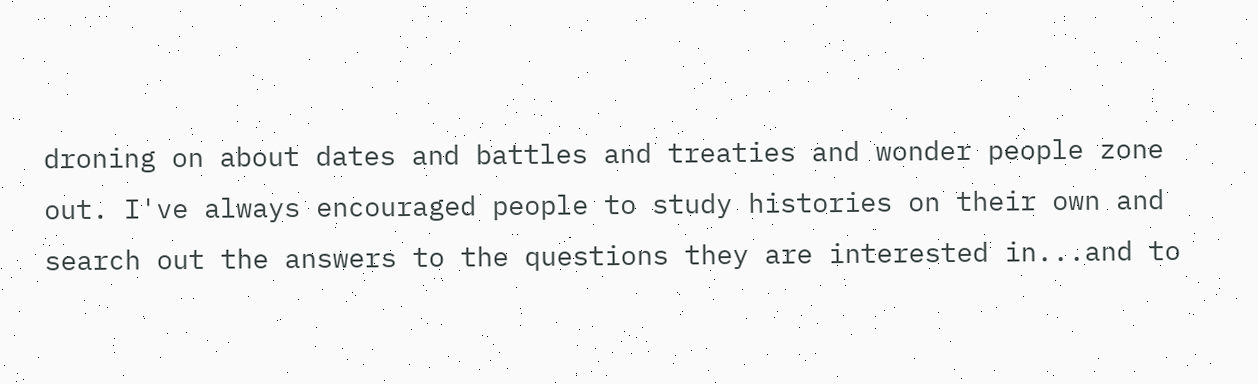droning on about dates and battles and treaties and wonder people zone out. I've always encouraged people to study histories on their own and search out the answers to the questions they are interested in...and to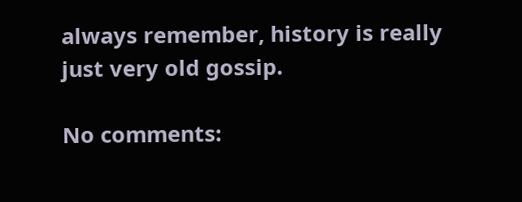always remember, history is really just very old gossip.

No comments: